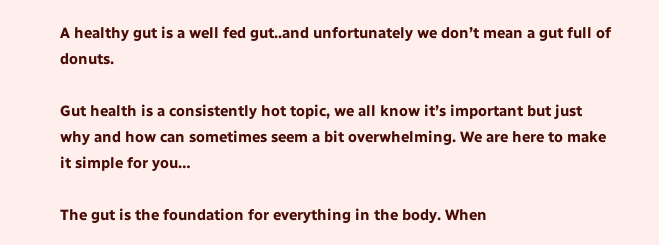A healthy gut is a well fed gut..and unfortunately we don’t mean a gut full of donuts.

Gut health is a consistently hot topic, we all know it’s important but just why and how can sometimes seem a bit overwhelming. We are here to make it simple for you…

The gut is the foundation for everything in the body. When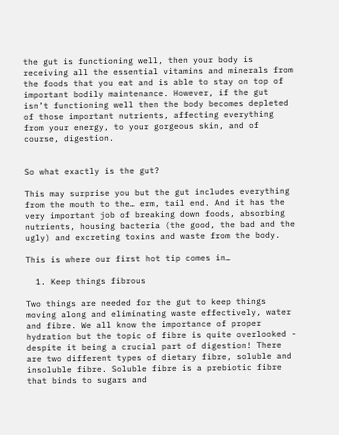the gut is functioning well, then your body is receiving all the essential vitamins and minerals from the foods that you eat and is able to stay on top of important bodily maintenance. However, if the gut isn’t functioning well then the body becomes depleted of those important nutrients, affecting everything from your energy, to your gorgeous skin, and of course, digestion.


So what exactly is the gut?

This may surprise you but the gut includes everything from the mouth to the… erm, tail end. And it has the very important job of breaking down foods, absorbing nutrients, housing bacteria (the good, the bad and the ugly) and excreting toxins and waste from the body.

This is where our first hot tip comes in…

  1. Keep things fibrous

Two things are needed for the gut to keep things moving along and eliminating waste effectively, water and fibre. We all know the importance of proper hydration but the topic of fibre is quite overlooked - despite it being a crucial part of digestion! There are two different types of dietary fibre, soluble and insoluble fibre. Soluble fibre is a prebiotic fibre that binds to sugars and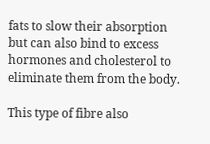fats to slow their absorption but can also bind to excess hormones and cholesterol to eliminate them from the body.

This type of fibre also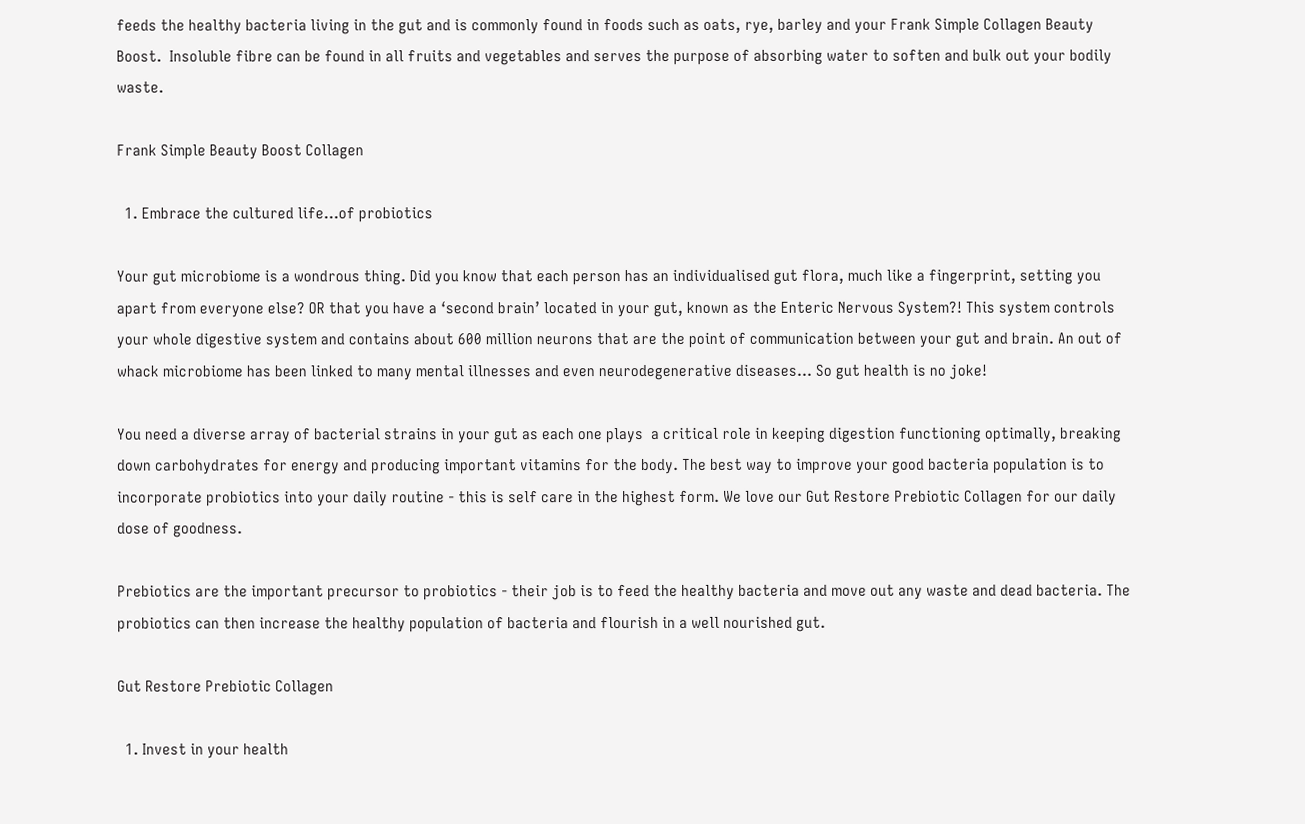feeds the healthy bacteria living in the gut and is commonly found in foods such as oats, rye, barley and your Frank Simple Collagen Beauty Boost.  Insoluble fibre can be found in all fruits and vegetables and serves the purpose of absorbing water to soften and bulk out your bodily waste.

Frank Simple Beauty Boost Collagen

  1. Embrace the cultured life…of probiotics

Your gut microbiome is a wondrous thing. Did you know that each person has an individualised gut flora, much like a fingerprint, setting you apart from everyone else? OR that you have a ‘second brain’ located in your gut, known as the Enteric Nervous System?! This system controls your whole digestive system and contains about 600 million neurons that are the point of communication between your gut and brain. An out of whack microbiome has been linked to many mental illnesses and even neurodegenerative diseases… So gut health is no joke!

You need a diverse array of bacterial strains in your gut as each one plays  a critical role in keeping digestion functioning optimally, breaking down carbohydrates for energy and producing important vitamins for the body. The best way to improve your good bacteria population is to incorporate probiotics into your daily routine - this is self care in the highest form. We love our Gut Restore Prebiotic Collagen for our daily dose of goodness.

Prebiotics are the important precursor to probiotics - their job is to feed the healthy bacteria and move out any waste and dead bacteria. The probiotics can then increase the healthy population of bacteria and flourish in a well nourished gut.

Gut Restore Prebiotic Collagen

  1. Invest in your health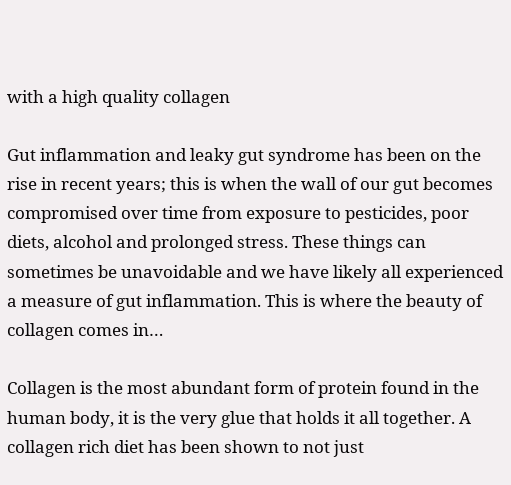with a high quality collagen

Gut inflammation and leaky gut syndrome has been on the rise in recent years; this is when the wall of our gut becomes compromised over time from exposure to pesticides, poor diets, alcohol and prolonged stress. These things can sometimes be unavoidable and we have likely all experienced a measure of gut inflammation. This is where the beauty of collagen comes in…

Collagen is the most abundant form of protein found in the human body, it is the very glue that holds it all together. A collagen rich diet has been shown to not just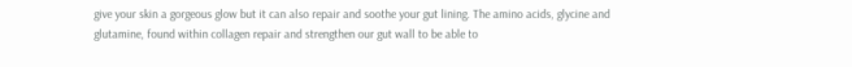give your skin a gorgeous glow but it can also repair and soothe your gut lining. The amino acids, glycine and glutamine, found within collagen repair and strengthen our gut wall to be able to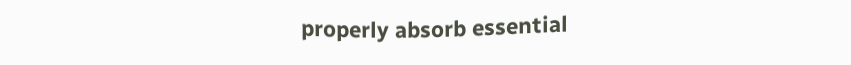properly absorb essential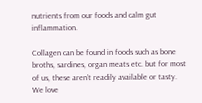nutrients from our foods and calm gut inflammation.

Collagen can be found in foods such as bone broths, sardines, organ meats etc. but for most of us, these aren’t readily available or tasty. We love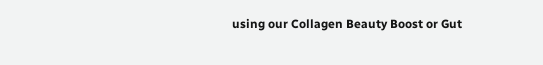using our Collagen Beauty Boost or Gut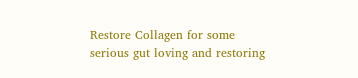Restore Collagen for some serious gut loving and restoring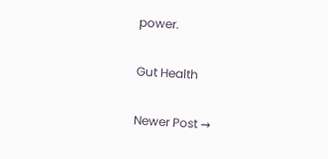power.

Gut Health

Newer Post →